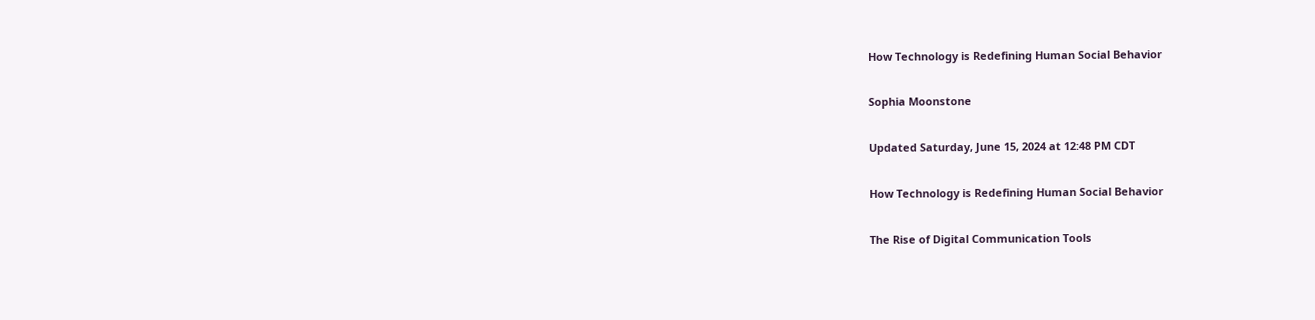How Technology is Redefining Human Social Behavior

Sophia Moonstone

Updated Saturday, June 15, 2024 at 12:48 PM CDT

How Technology is Redefining Human Social Behavior

The Rise of Digital Communication Tools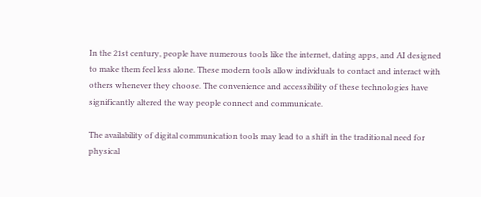In the 21st century, people have numerous tools like the internet, dating apps, and AI designed to make them feel less alone. These modern tools allow individuals to contact and interact with others whenever they choose. The convenience and accessibility of these technologies have significantly altered the way people connect and communicate.

The availability of digital communication tools may lead to a shift in the traditional need for physical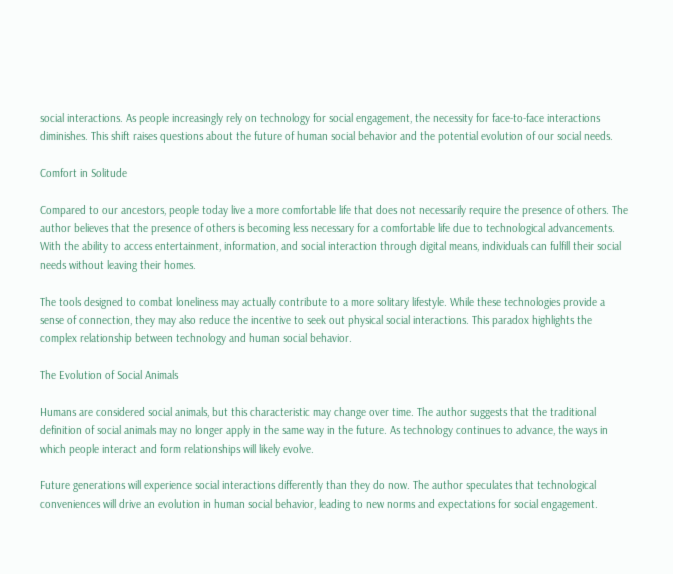social interactions. As people increasingly rely on technology for social engagement, the necessity for face-to-face interactions diminishes. This shift raises questions about the future of human social behavior and the potential evolution of our social needs.

Comfort in Solitude

Compared to our ancestors, people today live a more comfortable life that does not necessarily require the presence of others. The author believes that the presence of others is becoming less necessary for a comfortable life due to technological advancements. With the ability to access entertainment, information, and social interaction through digital means, individuals can fulfill their social needs without leaving their homes.

The tools designed to combat loneliness may actually contribute to a more solitary lifestyle. While these technologies provide a sense of connection, they may also reduce the incentive to seek out physical social interactions. This paradox highlights the complex relationship between technology and human social behavior.

The Evolution of Social Animals

Humans are considered social animals, but this characteristic may change over time. The author suggests that the traditional definition of social animals may no longer apply in the same way in the future. As technology continues to advance, the ways in which people interact and form relationships will likely evolve.

Future generations will experience social interactions differently than they do now. The author speculates that technological conveniences will drive an evolution in human social behavior, leading to new norms and expectations for social engagement.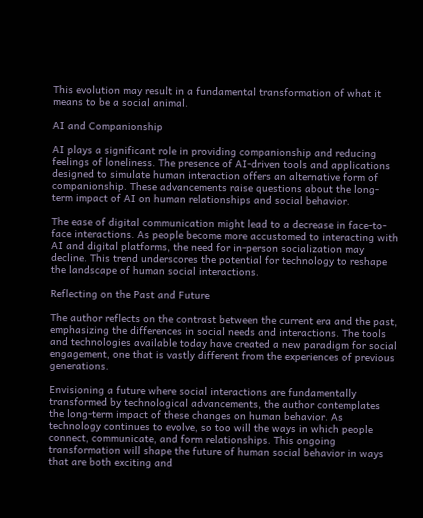This evolution may result in a fundamental transformation of what it means to be a social animal.

AI and Companionship

AI plays a significant role in providing companionship and reducing feelings of loneliness. The presence of AI-driven tools and applications designed to simulate human interaction offers an alternative form of companionship. These advancements raise questions about the long-term impact of AI on human relationships and social behavior.

The ease of digital communication might lead to a decrease in face-to-face interactions. As people become more accustomed to interacting with AI and digital platforms, the need for in-person socialization may decline. This trend underscores the potential for technology to reshape the landscape of human social interactions.

Reflecting on the Past and Future

The author reflects on the contrast between the current era and the past, emphasizing the differences in social needs and interactions. The tools and technologies available today have created a new paradigm for social engagement, one that is vastly different from the experiences of previous generations.

Envisioning a future where social interactions are fundamentally transformed by technological advancements, the author contemplates the long-term impact of these changes on human behavior. As technology continues to evolve, so too will the ways in which people connect, communicate, and form relationships. This ongoing transformation will shape the future of human social behavior in ways that are both exciting and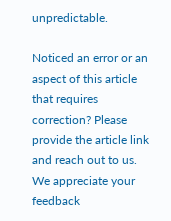unpredictable.

Noticed an error or an aspect of this article that requires correction? Please provide the article link and reach out to us. We appreciate your feedback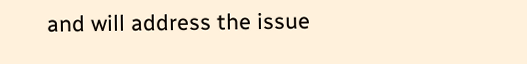and will address the issue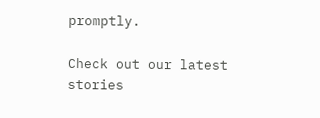promptly.

Check out our latest stories